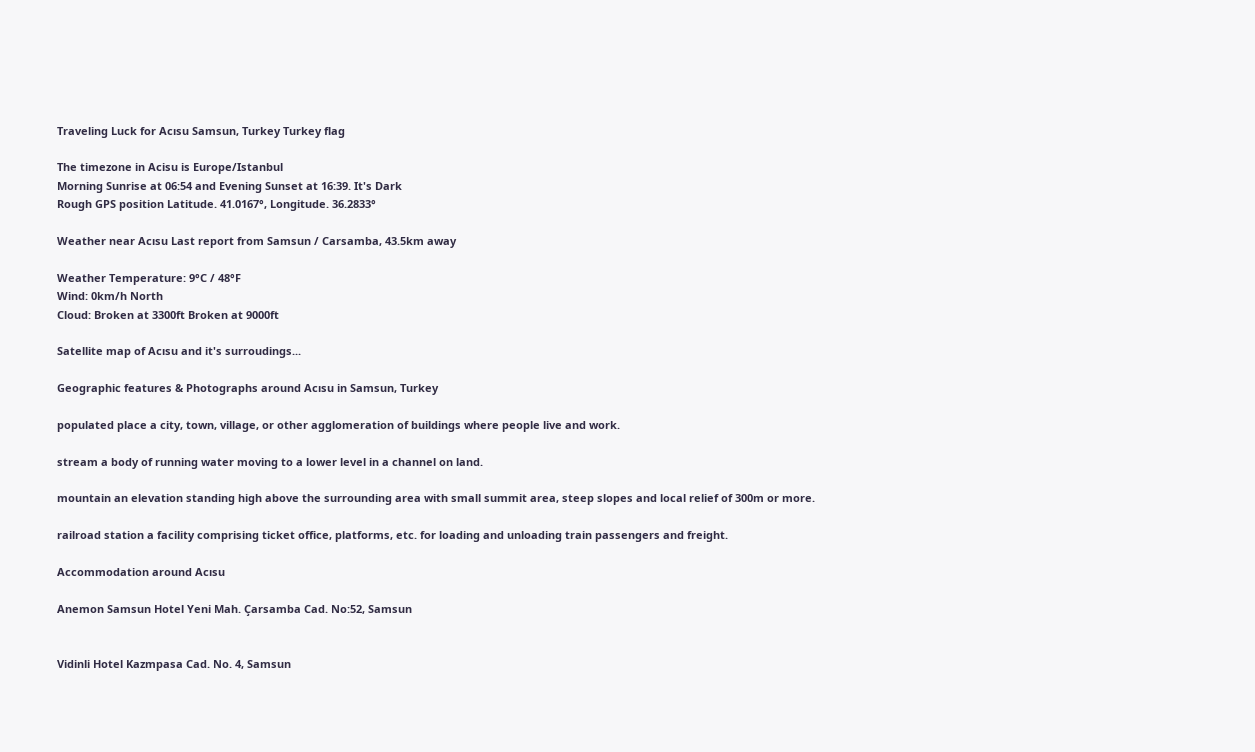Traveling Luck for Acısu Samsun, Turkey Turkey flag

The timezone in Acisu is Europe/Istanbul
Morning Sunrise at 06:54 and Evening Sunset at 16:39. It's Dark
Rough GPS position Latitude. 41.0167°, Longitude. 36.2833°

Weather near Acısu Last report from Samsun / Carsamba, 43.5km away

Weather Temperature: 9°C / 48°F
Wind: 0km/h North
Cloud: Broken at 3300ft Broken at 9000ft

Satellite map of Acısu and it's surroudings...

Geographic features & Photographs around Acısu in Samsun, Turkey

populated place a city, town, village, or other agglomeration of buildings where people live and work.

stream a body of running water moving to a lower level in a channel on land.

mountain an elevation standing high above the surrounding area with small summit area, steep slopes and local relief of 300m or more.

railroad station a facility comprising ticket office, platforms, etc. for loading and unloading train passengers and freight.

Accommodation around Acısu

Anemon Samsun Hotel Yeni Mah. Çarsamba Cad. No:52, Samsun


Vidinli Hotel Kazmpasa Cad. No. 4, Samsun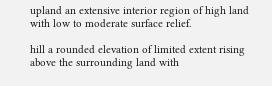upland an extensive interior region of high land with low to moderate surface relief.

hill a rounded elevation of limited extent rising above the surrounding land with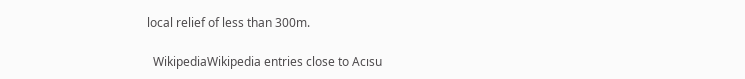local relief of less than 300m.

  WikipediaWikipedia entries close to Acısu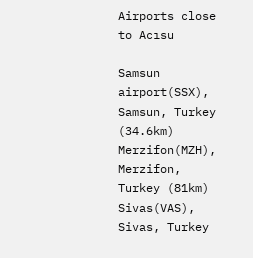Airports close to Acısu

Samsun airport(SSX), Samsun, Turkey (34.6km)
Merzifon(MZH), Merzifon, Turkey (81km)
Sivas(VAS), Sivas, Turkey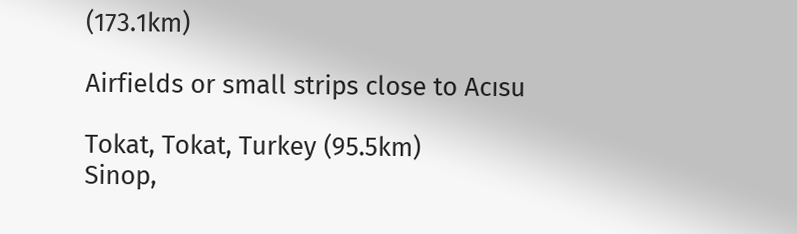(173.1km)

Airfields or small strips close to Acısu

Tokat, Tokat, Turkey (95.5km)
Sinop,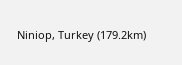Niniop, Turkey (179.2km)